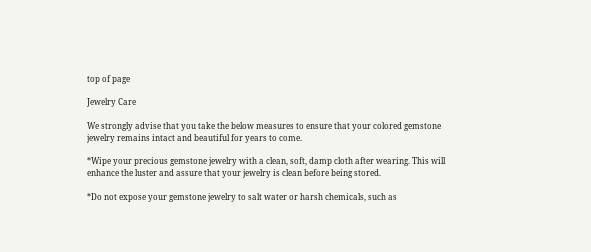top of page

Jewelry Care

We strongly advise that you take the below measures to ensure that your colored gemstone jewelry remains intact and beautiful for years to come.

*Wipe your precious gemstone jewelry with a clean, soft, damp cloth after wearing. This will enhance the luster and assure that your jewelry is clean before being stored.

*Do not expose your gemstone jewelry to salt water or harsh chemicals, such as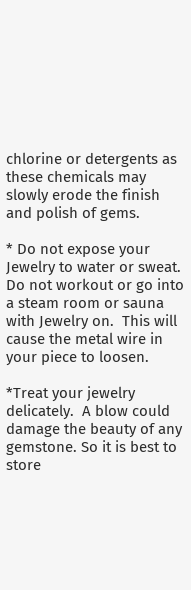chlorine or detergents as these chemicals may slowly erode the finish and polish of gems.

* Do not expose your Jewelry to water or sweat.  Do not workout or go into a steam room or sauna with Jewelry on.  This will cause the metal wire in your piece to loosen.

*Treat your jewelry delicately.  A blow could damage the beauty of any gemstone. So it is best to store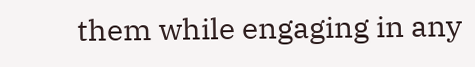them while engaging in any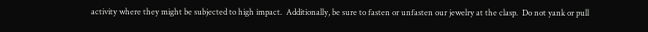activity where they might be subjected to high impact.  Additionally, be sure to fasten or unfasten our jewelry at the clasp.  Do not yank or pull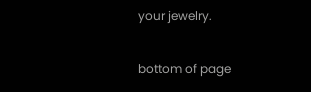your jewelry.

bottom of page